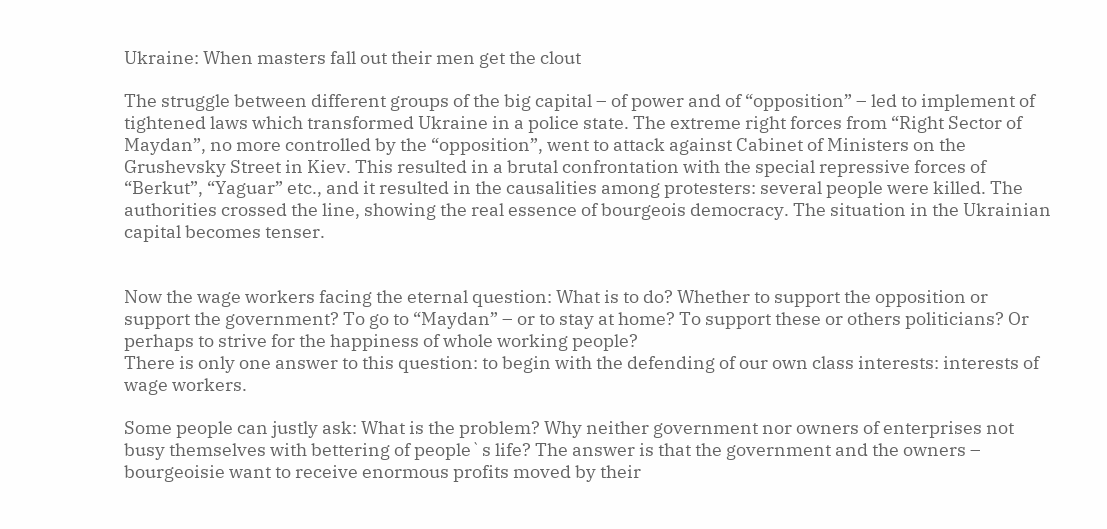Ukraine: When masters fall out their men get the clout

The struggle between different groups of the big capital – of power and of “opposition” – led to implement of tightened laws which transformed Ukraine in a police state. The extreme right forces from “Right Sector of Maydan”, no more controlled by the “opposition”, went to attack against Cabinet of Ministers on the Grushevsky Street in Kiev. This resulted in a brutal confrontation with the special repressive forces of “Berkut”, “Yaguar” etc., and it resulted in the causalities among protesters: several people were killed. The authorities crossed the line, showing the real essence of bourgeois democracy. The situation in the Ukrainian capital becomes tenser.


Now the wage workers facing the eternal question: What is to do? Whether to support the opposition or support the government? To go to “Maydan” – or to stay at home? To support these or others politicians? Or perhaps to strive for the happiness of whole working people?
There is only one answer to this question: to begin with the defending of our own class interests: interests of wage workers.

Some people can justly ask: What is the problem? Why neither government nor owners of enterprises not busy themselves with bettering of people`s life? The answer is that the government and the owners – bourgeoisie want to receive enormous profits moved by their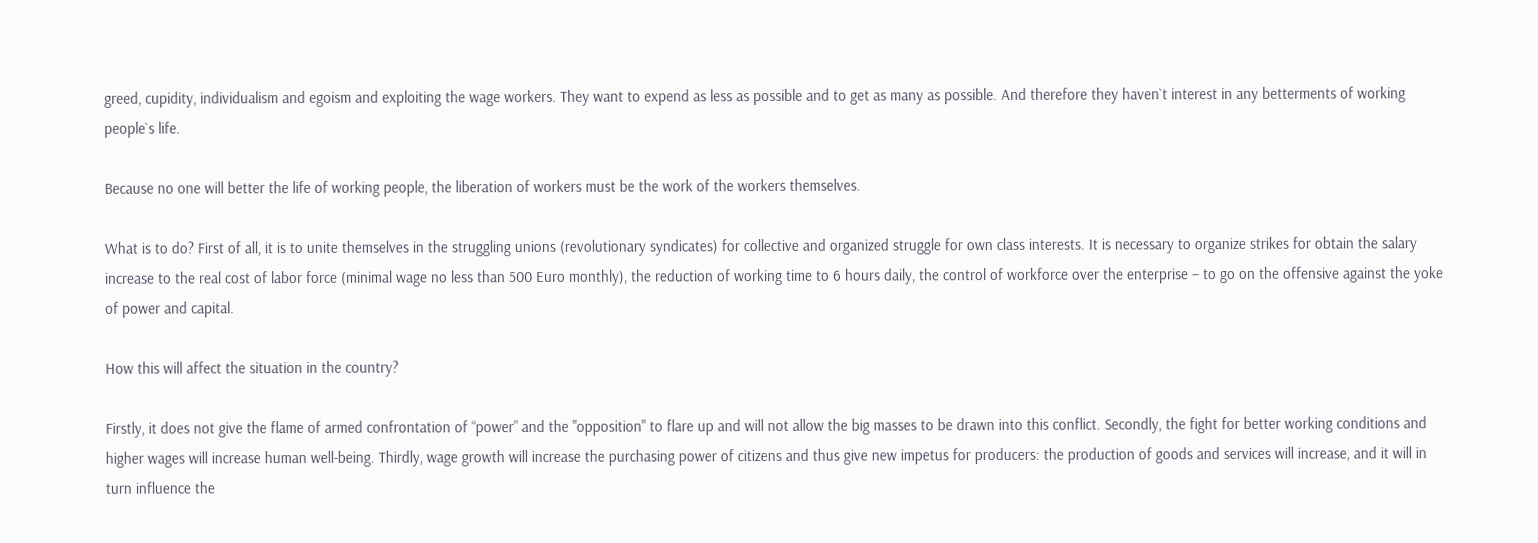greed, cupidity, individualism and egoism and exploiting the wage workers. They want to expend as less as possible and to get as many as possible. And therefore they haven`t interest in any betterments of working people`s life.

Because no one will better the life of working people, the liberation of workers must be the work of the workers themselves.

What is to do? First of all, it is to unite themselves in the struggling unions (revolutionary syndicates) for collective and organized struggle for own class interests. It is necessary to organize strikes for obtain the salary increase to the real cost of labor force (minimal wage no less than 500 Euro monthly), the reduction of working time to 6 hours daily, the control of workforce over the enterprise – to go on the offensive against the yoke of power and capital.

How this will affect the situation in the country?

Firstly, it does not give the flame of armed confrontation of “power” and the "opposition" to flare up and will not allow the big masses to be drawn into this conflict. Secondly, the fight for better working conditions and higher wages will increase human well-being. Thirdly, wage growth will increase the purchasing power of citizens and thus give new impetus for producers: the production of goods and services will increase, and it will in turn influence the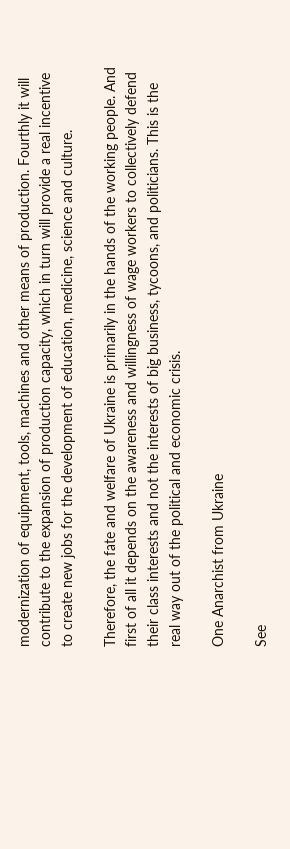modernization of equipment, tools, machines and other means of production. Fourthly it will contribute to the expansion of production capacity, which in turn will provide a real incentive to create new jobs for the development of education, medicine, science and culture.

Therefore, the fate and welfare of Ukraine is primarily in the hands of the working people. And first of all it depends on the awareness and willingness of wage workers to collectively defend their class interests and not the interests of big business, tycoons, and politicians. This is the real way out of the political and economic crisis.

One Anarchist from Ukraine

See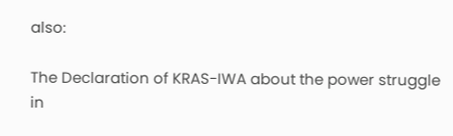also:

The Declaration of KRAS-IWA about the power struggle in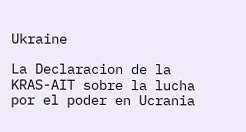Ukraine

La Declaracion de la KRAS-AIT sobre la lucha por el poder en Ucrania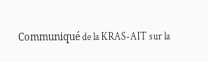Communiqué de la KRAS-AIT sur la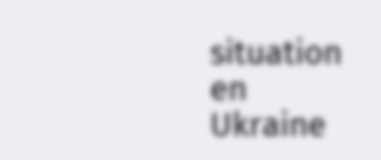situation en Ukraine